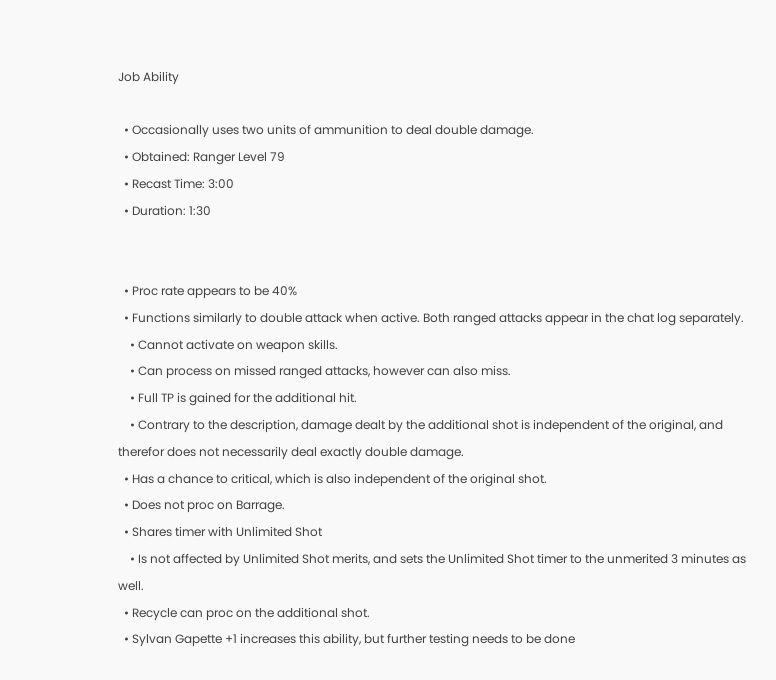Job Ability

  • Occasionally uses two units of ammunition to deal double damage.
  • Obtained: Ranger Level 79
  • Recast Time: 3:00
  • Duration: 1:30


  • Proc rate appears to be 40%
  • Functions similarly to double attack when active. Both ranged attacks appear in the chat log separately.
    • Cannot activate on weapon skills.
    • Can process on missed ranged attacks, however can also miss.
    • Full TP is gained for the additional hit.
    • Contrary to the description, damage dealt by the additional shot is independent of the original, and therefor does not necessarily deal exactly double damage.
  • Has a chance to critical, which is also independent of the original shot.
  • Does not proc on Barrage.
  • Shares timer with Unlimited Shot
    • Is not affected by Unlimited Shot merits, and sets the Unlimited Shot timer to the unmerited 3 minutes as well.
  • Recycle can proc on the additional shot.
  • Sylvan Gapette +1 increases this ability, but further testing needs to be done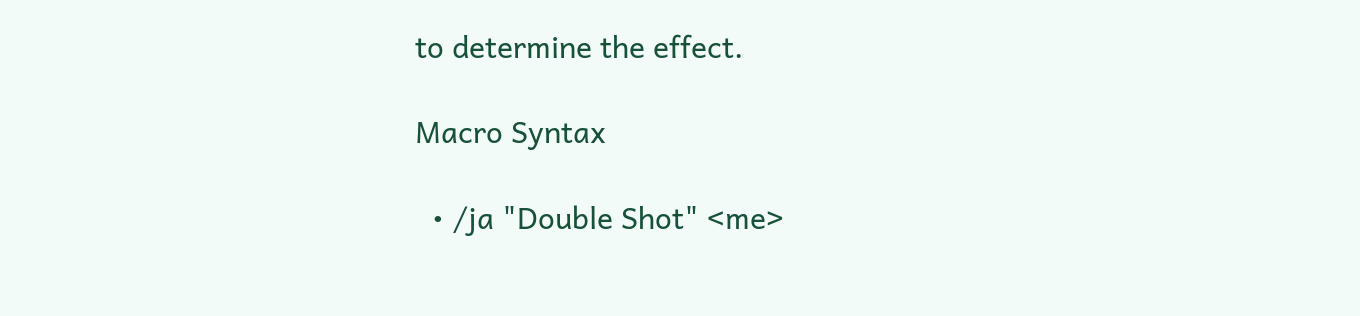to determine the effect.

Macro Syntax

  • /ja "Double Shot" <me>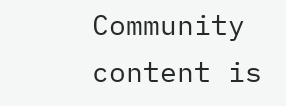Community content is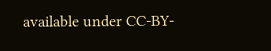available under CC-BY-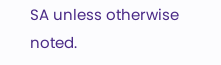SA unless otherwise noted.